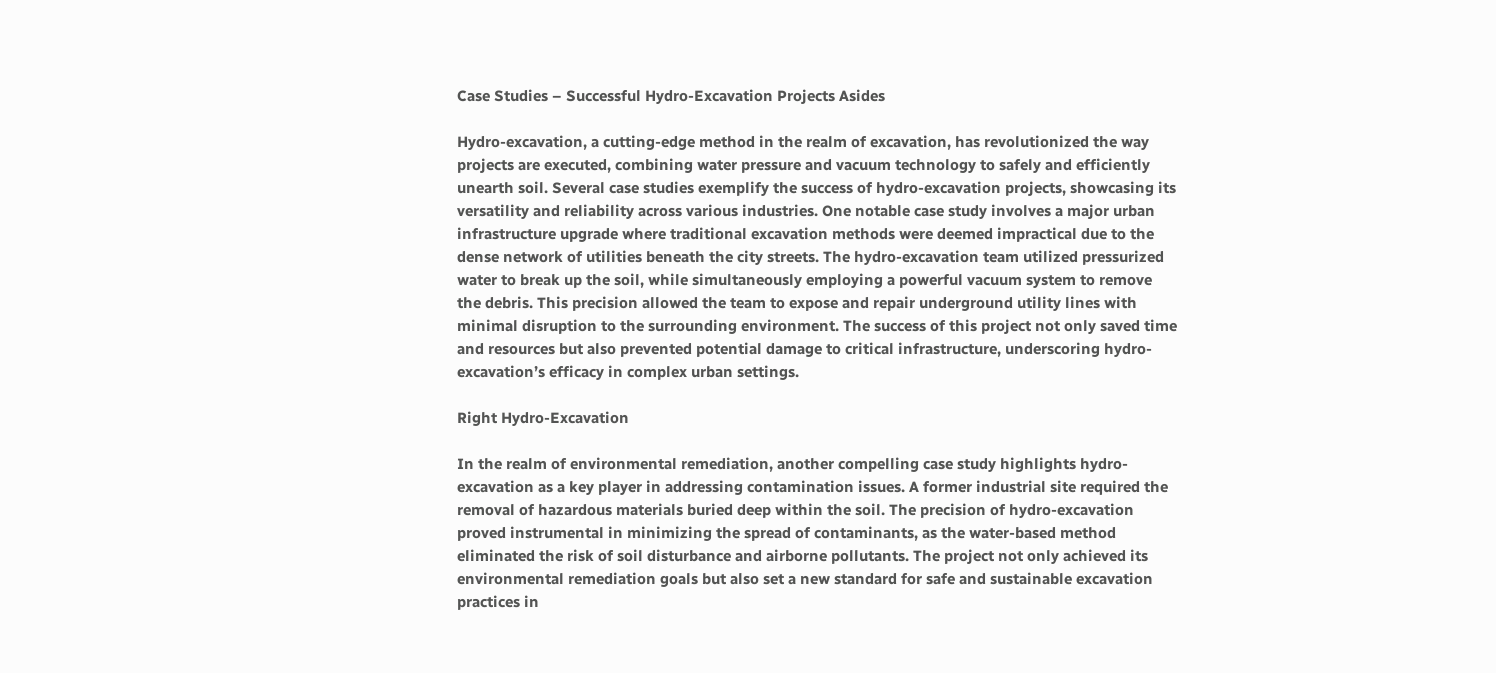Case Studies – Successful Hydro-Excavation Projects Asides

Hydro-excavation, a cutting-edge method in the realm of excavation, has revolutionized the way projects are executed, combining water pressure and vacuum technology to safely and efficiently unearth soil. Several case studies exemplify the success of hydro-excavation projects, showcasing its versatility and reliability across various industries. One notable case study involves a major urban infrastructure upgrade where traditional excavation methods were deemed impractical due to the dense network of utilities beneath the city streets. The hydro-excavation team utilized pressurized water to break up the soil, while simultaneously employing a powerful vacuum system to remove the debris. This precision allowed the team to expose and repair underground utility lines with minimal disruption to the surrounding environment. The success of this project not only saved time and resources but also prevented potential damage to critical infrastructure, underscoring hydro-excavation’s efficacy in complex urban settings.

Right Hydro-Excavation

In the realm of environmental remediation, another compelling case study highlights hydro-excavation as a key player in addressing contamination issues. A former industrial site required the removal of hazardous materials buried deep within the soil. The precision of hydro-excavation proved instrumental in minimizing the spread of contaminants, as the water-based method eliminated the risk of soil disturbance and airborne pollutants. The project not only achieved its environmental remediation goals but also set a new standard for safe and sustainable excavation practices in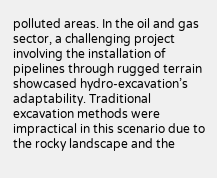polluted areas. In the oil and gas sector, a challenging project involving the installation of pipelines through rugged terrain showcased hydro-excavation’s adaptability. Traditional excavation methods were impractical in this scenario due to the rocky landscape and the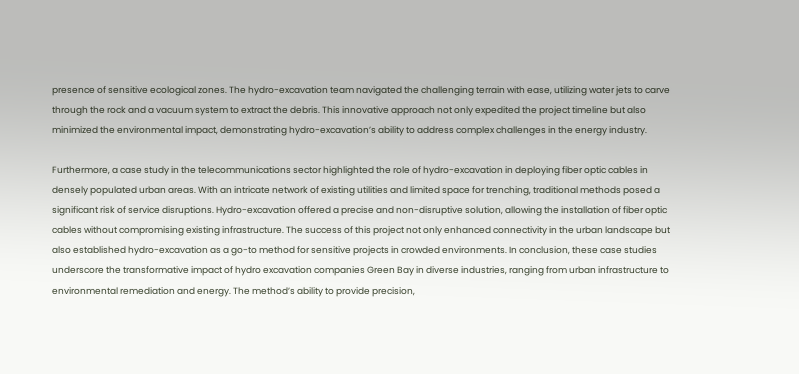presence of sensitive ecological zones. The hydro-excavation team navigated the challenging terrain with ease, utilizing water jets to carve through the rock and a vacuum system to extract the debris. This innovative approach not only expedited the project timeline but also minimized the environmental impact, demonstrating hydro-excavation’s ability to address complex challenges in the energy industry.

Furthermore, a case study in the telecommunications sector highlighted the role of hydro-excavation in deploying fiber optic cables in densely populated urban areas. With an intricate network of existing utilities and limited space for trenching, traditional methods posed a significant risk of service disruptions. Hydro-excavation offered a precise and non-disruptive solution, allowing the installation of fiber optic cables without compromising existing infrastructure. The success of this project not only enhanced connectivity in the urban landscape but also established hydro-excavation as a go-to method for sensitive projects in crowded environments. In conclusion, these case studies underscore the transformative impact of hydro excavation companies Green Bay in diverse industries, ranging from urban infrastructure to environmental remediation and energy. The method’s ability to provide precision,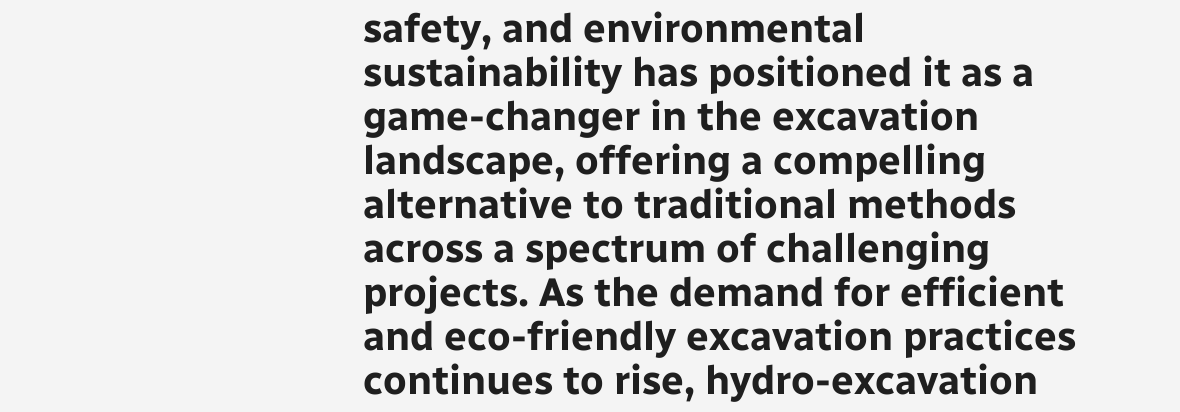safety, and environmental sustainability has positioned it as a game-changer in the excavation landscape, offering a compelling alternative to traditional methods across a spectrum of challenging projects. As the demand for efficient and eco-friendly excavation practices continues to rise, hydro-excavation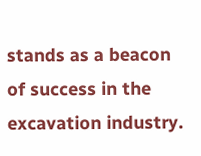stands as a beacon of success in the excavation industry.